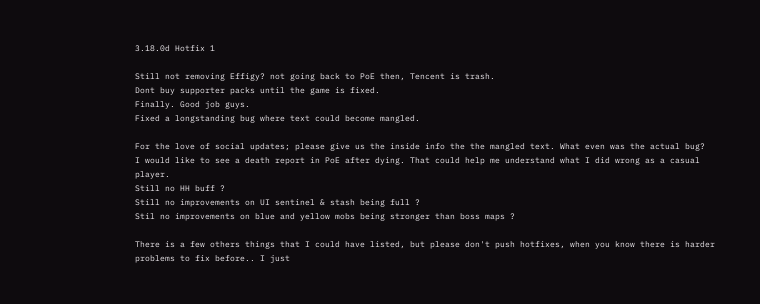3.18.0d Hotfix 1

Still not removing Effigy? not going back to PoE then, Tencent is trash.
Dont buy supporter packs until the game is fixed.
Finally. Good job guys.
Fixed a longstanding bug where text could become mangled.

For the love of social updates; please give us the inside info the the mangled text. What even was the actual bug?
I would like to see a death report in PoE after dying. That could help me understand what I did wrong as a casual player.
Still no HH buff ?
Still no improvements on UI sentinel & stash being full ?
Stil no improvements on blue and yellow mobs being stronger than boss maps ?

There is a few others things that I could have listed, but please don't push hotfixes, when you know there is harder problems to fix before.. I just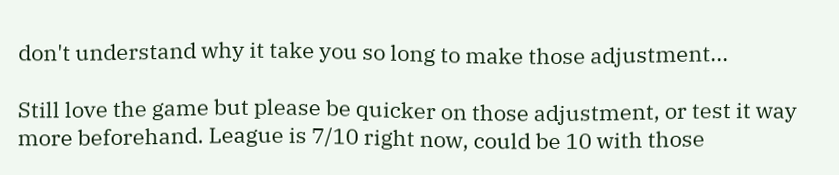don't understand why it take you so long to make those adjustment...

Still love the game but please be quicker on those adjustment, or test it way more beforehand. League is 7/10 right now, could be 10 with those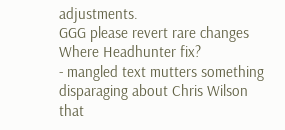adjustments.
GGG please revert rare changes
Where Headhunter fix?
- mangled text mutters something disparaging about Chris Wilson that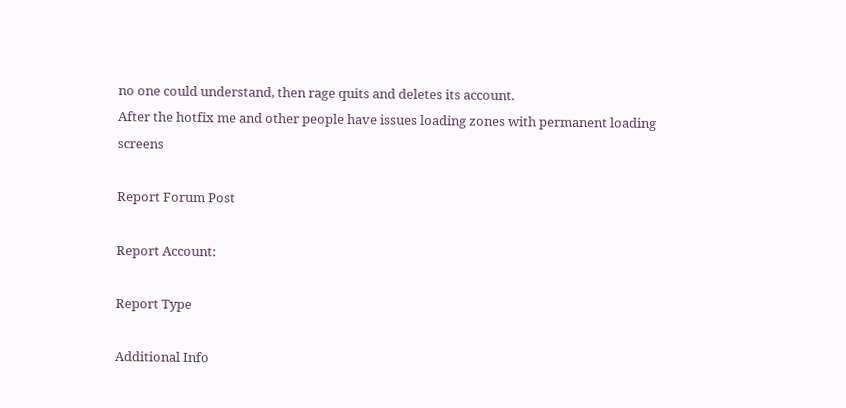no one could understand, then rage quits and deletes its account.
After the hotfix me and other people have issues loading zones with permanent loading screens

Report Forum Post

Report Account:

Report Type

Additional Info